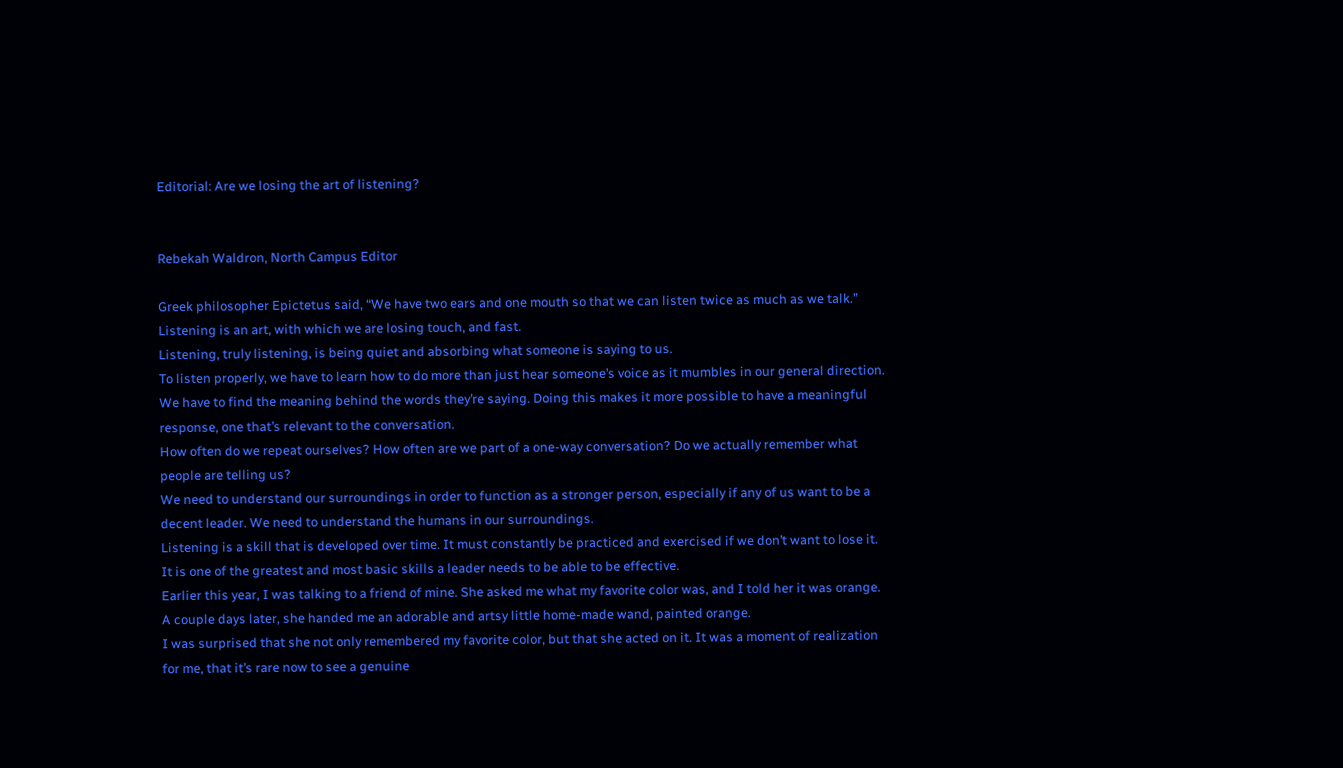Editorial: Are we losing the art of listening?


Rebekah Waldron, North Campus Editor

Greek philosopher Epictetus said, “We have two ears and one mouth so that we can listen twice as much as we talk.” Listening is an art, with which we are losing touch, and fast.
Listening, truly listening, is being quiet and absorbing what someone is saying to us.
To listen properly, we have to learn how to do more than just hear someone’s voice as it mumbles in our general direction.
We have to find the meaning behind the words they’re saying. Doing this makes it more possible to have a meaningful response, one that’s relevant to the conversation.
How often do we repeat ourselves? How often are we part of a one-way conversation? Do we actually remember what people are telling us?
We need to understand our surroundings in order to function as a stronger person, especially if any of us want to be a decent leader. We need to understand the humans in our surroundings.
Listening is a skill that is developed over time. It must constantly be practiced and exercised if we don’t want to lose it. It is one of the greatest and most basic skills a leader needs to be able to be effective.
Earlier this year, I was talking to a friend of mine. She asked me what my favorite color was, and I told her it was orange. A couple days later, she handed me an adorable and artsy little home-made wand, painted orange.
I was surprised that she not only remembered my favorite color, but that she acted on it. It was a moment of realization for me, that it’s rare now to see a genuine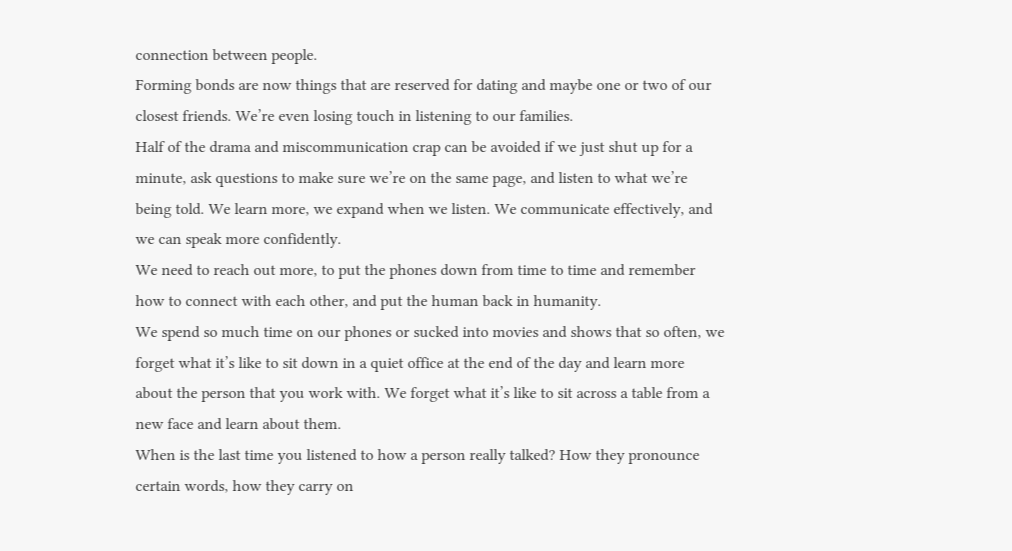connection between people.
Forming bonds are now things that are reserved for dating and maybe one or two of our closest friends. We’re even losing touch in listening to our families.
Half of the drama and miscommunication crap can be avoided if we just shut up for a minute, ask questions to make sure we’re on the same page, and listen to what we’re being told. We learn more, we expand when we listen. We communicate effectively, and we can speak more confidently.
We need to reach out more, to put the phones down from time to time and remember how to connect with each other, and put the human back in humanity.
We spend so much time on our phones or sucked into movies and shows that so often, we forget what it’s like to sit down in a quiet office at the end of the day and learn more about the person that you work with. We forget what it’s like to sit across a table from a new face and learn about them.
When is the last time you listened to how a person really talked? How they pronounce certain words, how they carry on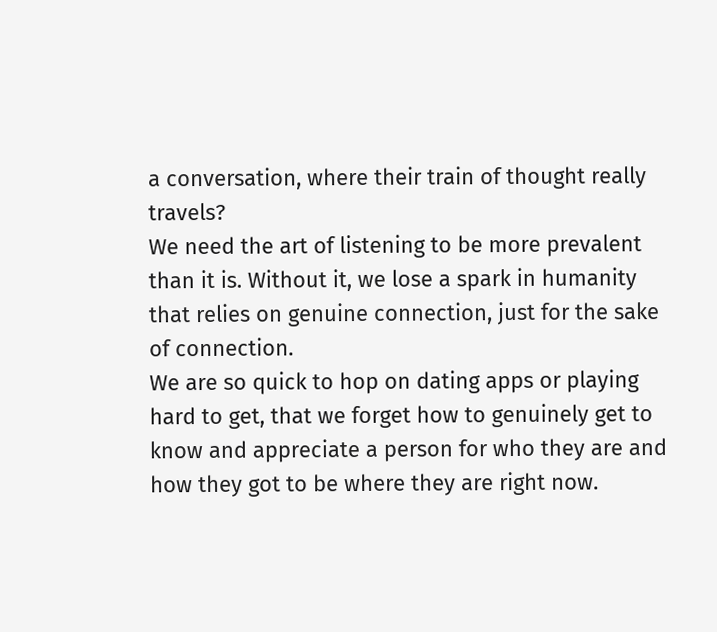a conversation, where their train of thought really travels?
We need the art of listening to be more prevalent than it is. Without it, we lose a spark in humanity that relies on genuine connection, just for the sake of connection.
We are so quick to hop on dating apps or playing hard to get, that we forget how to genuinely get to know and appreciate a person for who they are and how they got to be where they are right now.